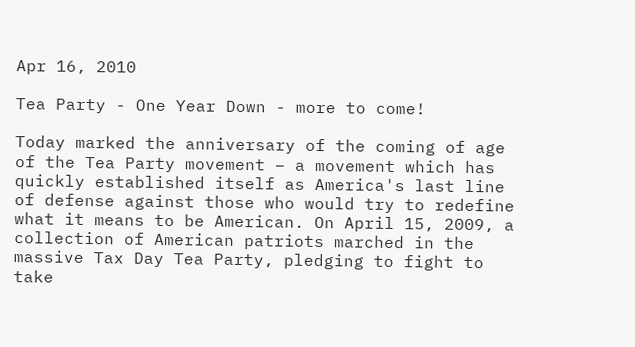Apr 16, 2010

Tea Party - One Year Down - more to come!

Today marked the anniversary of the coming of age of the Tea Party movement – a movement which has quickly established itself as America's last line of defense against those who would try to redefine what it means to be American. On April 15, 2009, a collection of American patriots marched in the massive Tax Day Tea Party, pledging to fight to take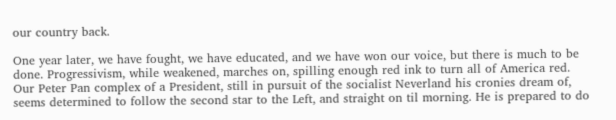our country back.

One year later, we have fought, we have educated, and we have won our voice, but there is much to be done. Progressivism, while weakened, marches on, spilling enough red ink to turn all of America red. Our Peter Pan complex of a President, still in pursuit of the socialist Neverland his cronies dream of, seems determined to follow the second star to the Left, and straight on til morning. He is prepared to do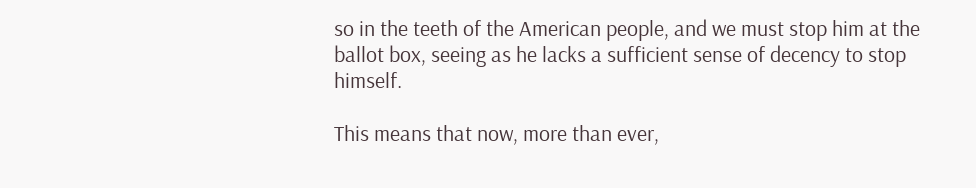so in the teeth of the American people, and we must stop him at the ballot box, seeing as he lacks a sufficient sense of decency to stop himself.

This means that now, more than ever,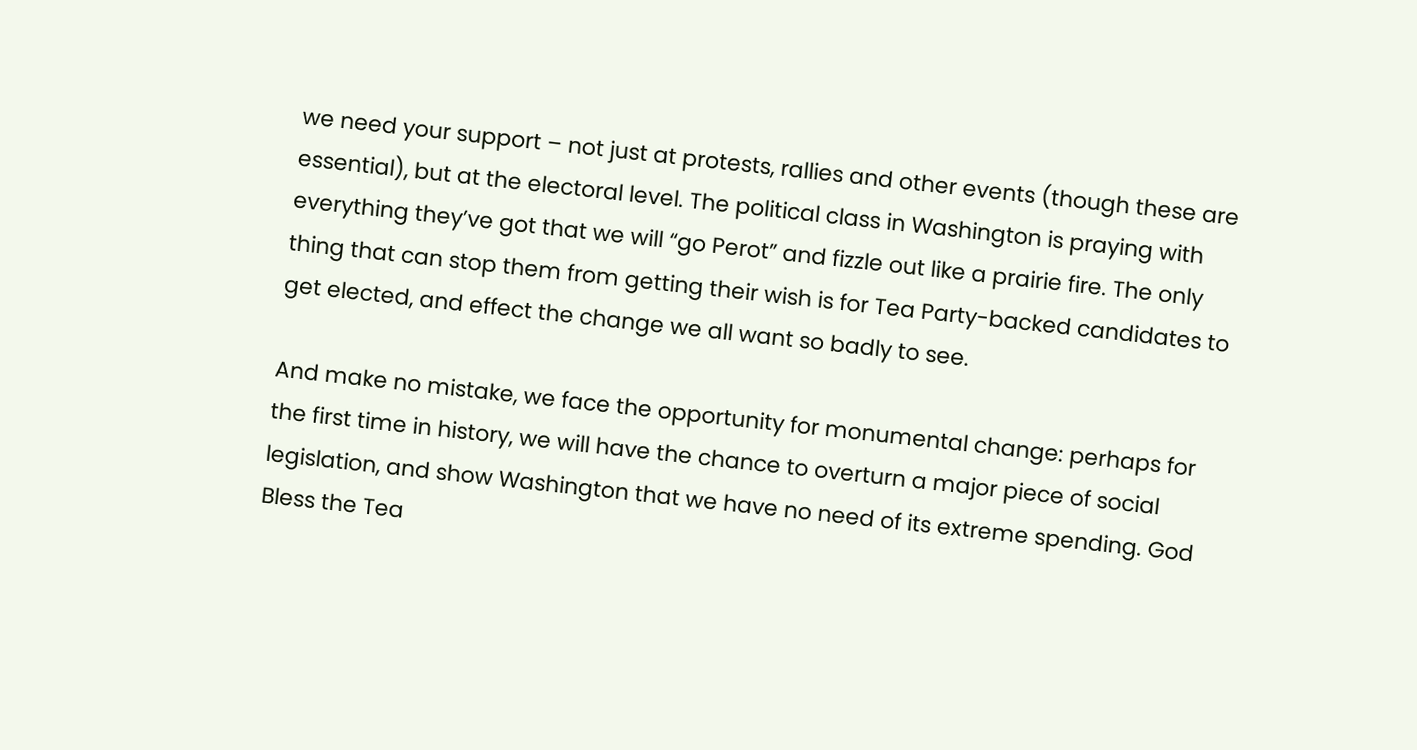we need your support – not just at protests, rallies and other events (though these are essential), but at the electoral level. The political class in Washington is praying with everything they’ve got that we will “go Perot” and fizzle out like a prairie fire. The only thing that can stop them from getting their wish is for Tea Party-backed candidates to get elected, and effect the change we all want so badly to see.

And make no mistake, we face the opportunity for monumental change: perhaps for the first time in history, we will have the chance to overturn a major piece of social legislation, and show Washington that we have no need of its extreme spending. God Bless the Tea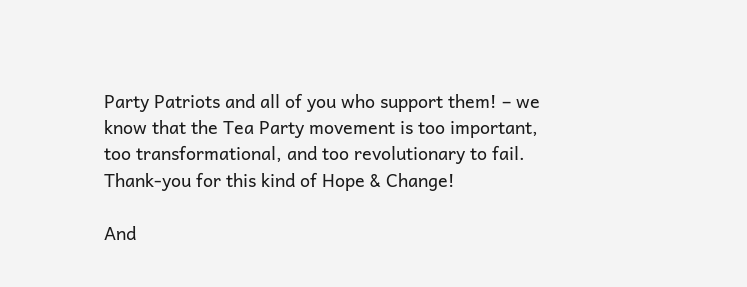Party Patriots and all of you who support them! – we know that the Tea Party movement is too important, too transformational, and too revolutionary to fail.
Thank-you for this kind of Hope & Change!

And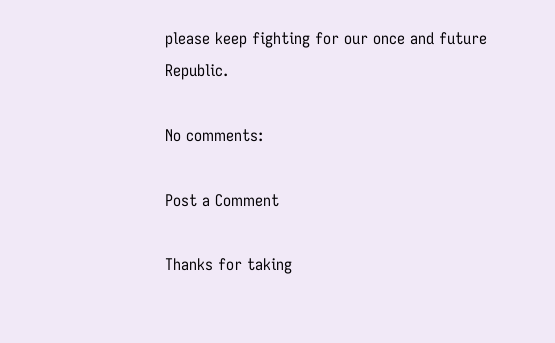please keep fighting for our once and future Republic.

No comments:

Post a Comment

Thanks for taking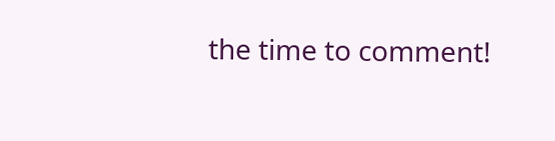the time to comment!